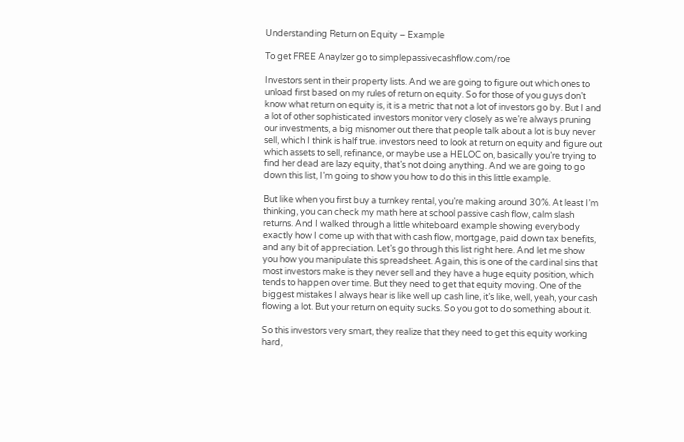Understanding Return on Equity – Example

To get FREE Anaylzer go to simplepassivecashflow.com/roe

Investors sent in their property lists. And we are going to figure out which ones to unload first based on my rules of return on equity. So for those of you guys don’t know what return on equity is, it is a metric that not a lot of investors go by. But I and a lot of other sophisticated investors monitor very closely as we’re always pruning our investments, a big misnomer out there that people talk about a lot is buy never sell, which I think is half true. investors need to look at return on equity and figure out which assets to sell, refinance, or maybe use a HELOC on, basically you’re trying to find her dead are lazy equity, that’s not doing anything. And we are going to go down this list, I’m going to show you how to do this in this little example.

But like when you first buy a turnkey rental, you’re making around 30%. At least I’m thinking, you can check my math here at school passive cash flow, calm slash returns. And I walked through a little whiteboard example showing everybody exactly how I come up with that with cash flow, mortgage, paid down tax benefits, and any bit of appreciation. Let’s go through this list right here. And let me show you how you manipulate this spreadsheet. Again, this is one of the cardinal sins that most investors make is they never sell and they have a huge equity position, which tends to happen over time. But they need to get that equity moving. One of the biggest mistakes I always hear is like well up cash line, it’s like, well, yeah, your cash flowing a lot. But your return on equity sucks. So you got to do something about it.

So this investors very smart, they realize that they need to get this equity working hard,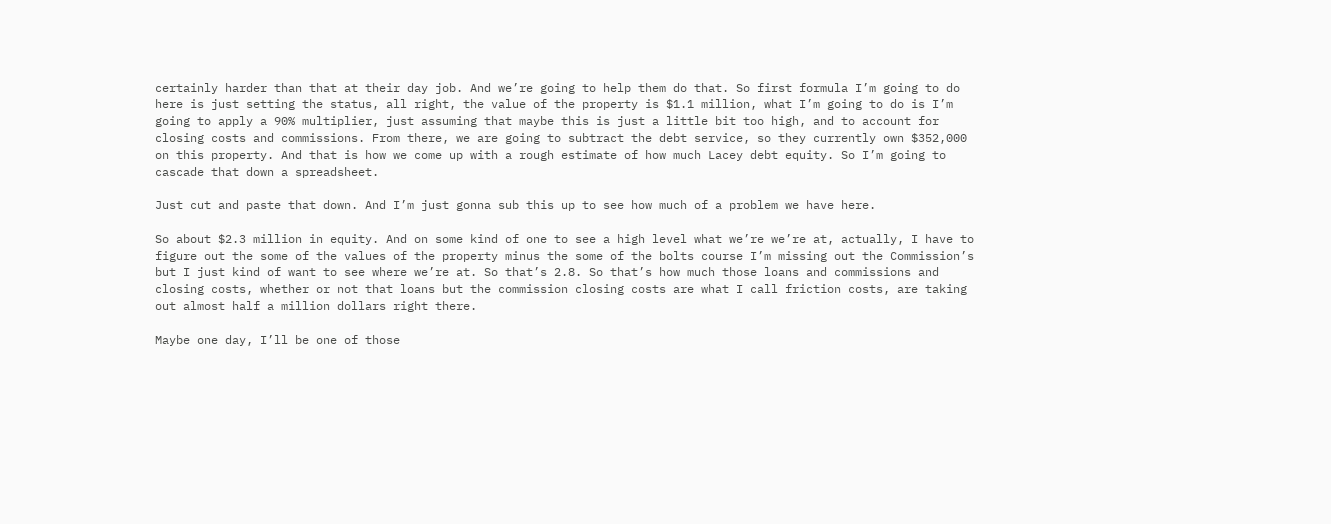certainly harder than that at their day job. And we’re going to help them do that. So first formula I’m going to do here is just setting the status, all right, the value of the property is $1.1 million, what I’m going to do is I’m going to apply a 90% multiplier, just assuming that maybe this is just a little bit too high, and to account for closing costs and commissions. From there, we are going to subtract the debt service, so they currently own $352,000 on this property. And that is how we come up with a rough estimate of how much Lacey debt equity. So I’m going to cascade that down a spreadsheet.

Just cut and paste that down. And I’m just gonna sub this up to see how much of a problem we have here.

So about $2.3 million in equity. And on some kind of one to see a high level what we’re we’re at, actually, I have to figure out the some of the values of the property minus the some of the bolts course I’m missing out the Commission’s but I just kind of want to see where we’re at. So that’s 2.8. So that’s how much those loans and commissions and closing costs, whether or not that loans but the commission closing costs are what I call friction costs, are taking out almost half a million dollars right there.

Maybe one day, I’ll be one of those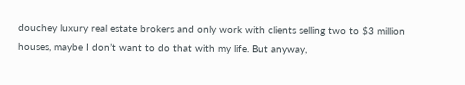douchey luxury real estate brokers and only work with clients selling two to $3 million houses, maybe I don’t want to do that with my life. But anyway,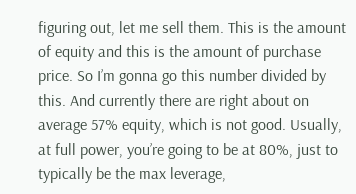figuring out, let me sell them. This is the amount of equity and this is the amount of purchase price. So I’m gonna go this number divided by this. And currently there are right about on average 57% equity, which is not good. Usually, at full power, you’re going to be at 80%, just to typically be the max leverage,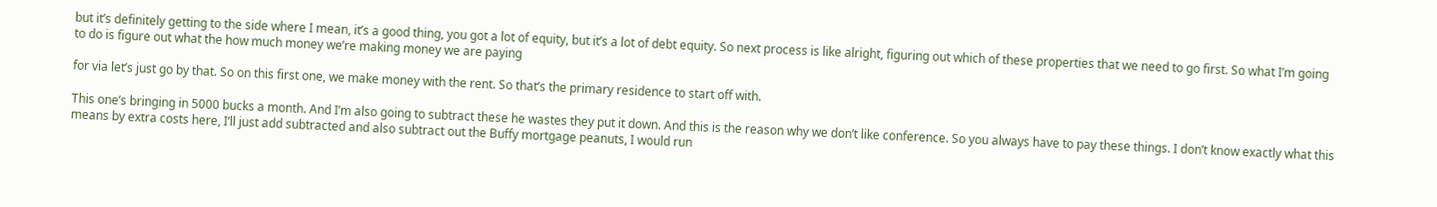but it’s definitely getting to the side where I mean, it’s a good thing, you got a lot of equity, but it’s a lot of debt equity. So next process is like alright, figuring out which of these properties that we need to go first. So what I’m going to do is figure out what the how much money we’re making money we are paying

for via let’s just go by that. So on this first one, we make money with the rent. So that’s the primary residence to start off with.

This one’s bringing in 5000 bucks a month. And I’m also going to subtract these he wastes they put it down. And this is the reason why we don’t like conference. So you always have to pay these things. I don’t know exactly what this means by extra costs here, I’ll just add subtracted and also subtract out the Buffy mortgage peanuts, I would run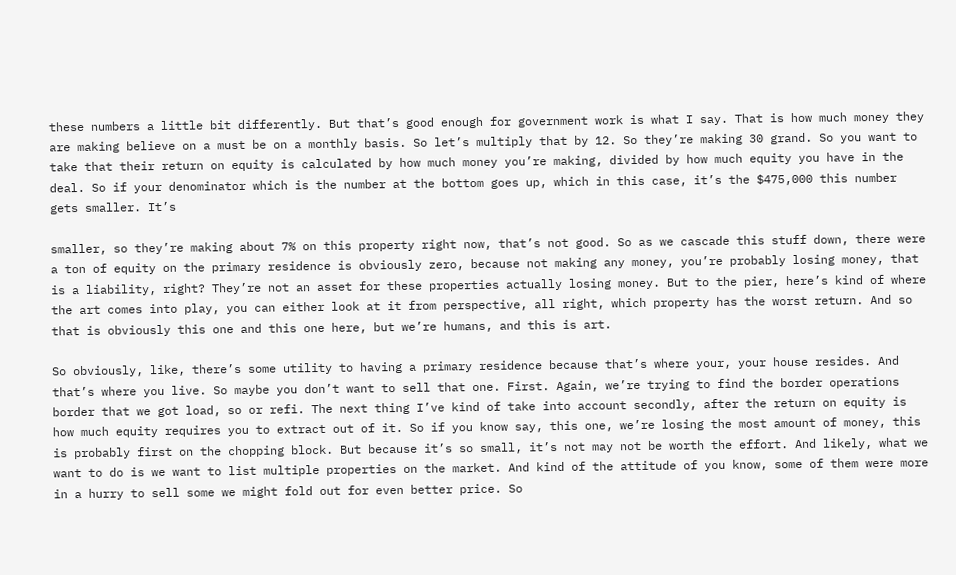these numbers a little bit differently. But that’s good enough for government work is what I say. That is how much money they are making believe on a must be on a monthly basis. So let’s multiply that by 12. So they’re making 30 grand. So you want to take that their return on equity is calculated by how much money you’re making, divided by how much equity you have in the deal. So if your denominator which is the number at the bottom goes up, which in this case, it’s the $475,000 this number gets smaller. It’s

smaller, so they’re making about 7% on this property right now, that’s not good. So as we cascade this stuff down, there were a ton of equity on the primary residence is obviously zero, because not making any money, you’re probably losing money, that is a liability, right? They’re not an asset for these properties actually losing money. But to the pier, here’s kind of where the art comes into play, you can either look at it from perspective, all right, which property has the worst return. And so that is obviously this one and this one here, but we’re humans, and this is art.

So obviously, like, there’s some utility to having a primary residence because that’s where your, your house resides. And that’s where you live. So maybe you don’t want to sell that one. First. Again, we’re trying to find the border operations border that we got load, so or refi. The next thing I’ve kind of take into account secondly, after the return on equity is how much equity requires you to extract out of it. So if you know say, this one, we’re losing the most amount of money, this is probably first on the chopping block. But because it’s so small, it’s not may not be worth the effort. And likely, what we want to do is we want to list multiple properties on the market. And kind of the attitude of you know, some of them were more in a hurry to sell some we might fold out for even better price. So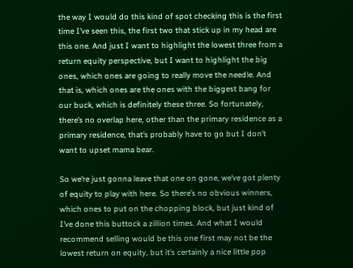the way I would do this kind of spot checking this is the first time I’ve seen this, the first two that stick up in my head are this one. And just I want to highlight the lowest three from a return equity perspective, but I want to highlight the big ones, which ones are going to really move the needle. And that is, which ones are the ones with the biggest bang for our buck, which is definitely these three. So fortunately, there’s no overlap here, other than the primary residence as a primary residence, that’s probably have to go but I don’t want to upset mama bear.

So we’re just gonna leave that one on gone, we’ve got plenty of equity to play with here. So there’s no obvious winners, which ones to put on the chopping block, but just kind of I’ve done this buttock a zillion times. And what I would recommend selling would be this one first may not be the lowest return on equity, but it’s certainly a nice little pop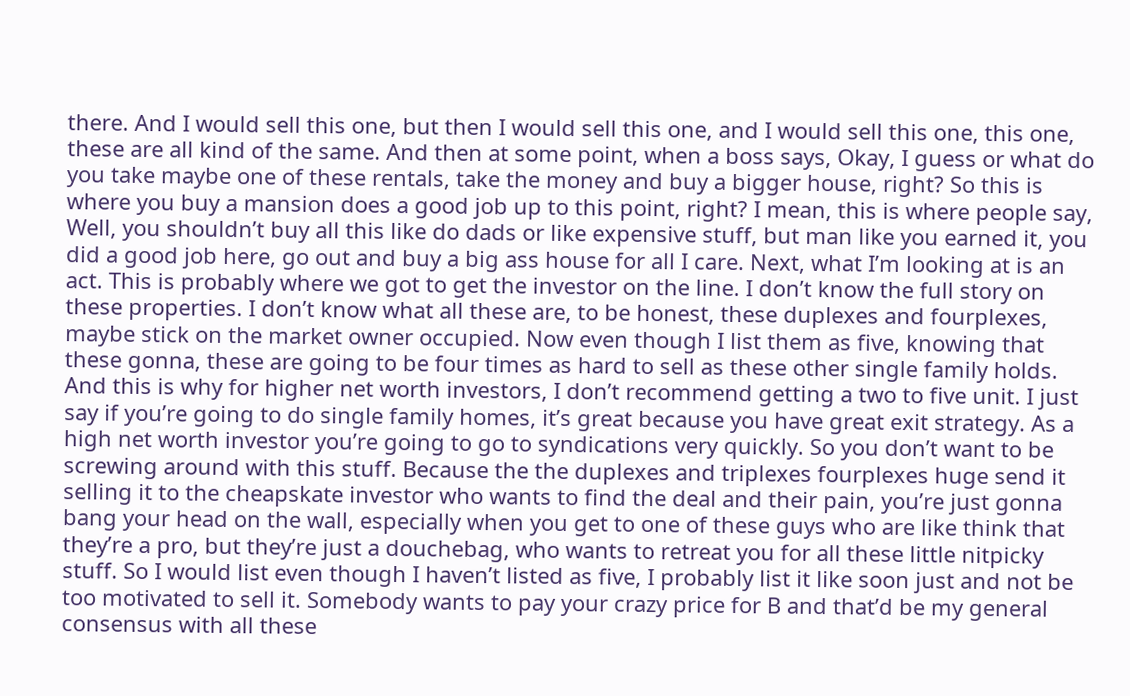there. And I would sell this one, but then I would sell this one, and I would sell this one, this one, these are all kind of the same. And then at some point, when a boss says, Okay, I guess or what do you take maybe one of these rentals, take the money and buy a bigger house, right? So this is where you buy a mansion does a good job up to this point, right? I mean, this is where people say, Well, you shouldn’t buy all this like do dads or like expensive stuff, but man like you earned it, you did a good job here, go out and buy a big ass house for all I care. Next, what I’m looking at is an act. This is probably where we got to get the investor on the line. I don’t know the full story on these properties. I don’t know what all these are, to be honest, these duplexes and fourplexes, maybe stick on the market owner occupied. Now even though I list them as five, knowing that these gonna, these are going to be four times as hard to sell as these other single family holds. And this is why for higher net worth investors, I don’t recommend getting a two to five unit. I just say if you’re going to do single family homes, it’s great because you have great exit strategy. As a high net worth investor you’re going to go to syndications very quickly. So you don’t want to be screwing around with this stuff. Because the the duplexes and triplexes fourplexes huge send it selling it to the cheapskate investor who wants to find the deal and their pain, you’re just gonna bang your head on the wall, especially when you get to one of these guys who are like think that they’re a pro, but they’re just a douchebag, who wants to retreat you for all these little nitpicky stuff. So I would list even though I haven’t listed as five, I probably list it like soon just and not be too motivated to sell it. Somebody wants to pay your crazy price for B and that’d be my general consensus with all these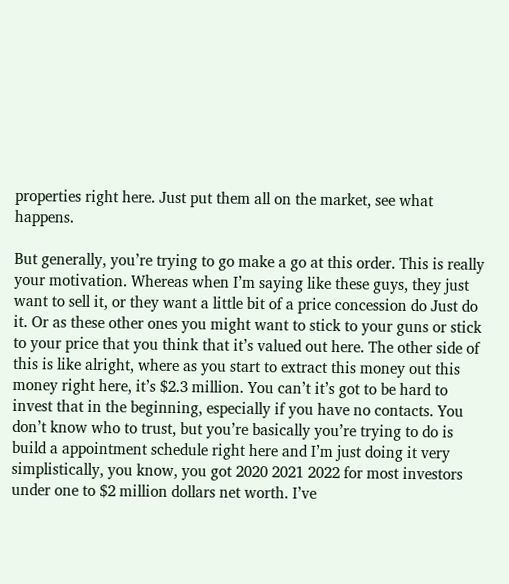properties right here. Just put them all on the market, see what happens.

But generally, you’re trying to go make a go at this order. This is really your motivation. Whereas when I’m saying like these guys, they just want to sell it, or they want a little bit of a price concession do Just do it. Or as these other ones you might want to stick to your guns or stick to your price that you think that it’s valued out here. The other side of this is like alright, where as you start to extract this money out this money right here, it’s $2.3 million. You can’t it’s got to be hard to invest that in the beginning, especially if you have no contacts. You don’t know who to trust, but you’re basically you’re trying to do is build a appointment schedule right here and I’m just doing it very simplistically, you know, you got 2020 2021 2022 for most investors under one to $2 million dollars net worth. I’ve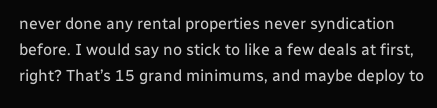never done any rental properties never syndication before. I would say no stick to like a few deals at first, right? That’s 15 grand minimums, and maybe deploy to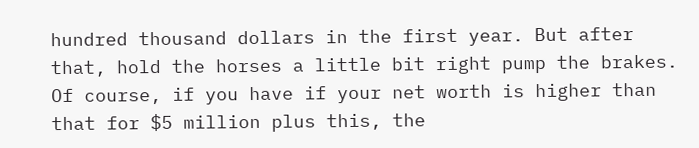hundred thousand dollars in the first year. But after that, hold the horses a little bit right pump the brakes. Of course, if you have if your net worth is higher than that for $5 million plus this, the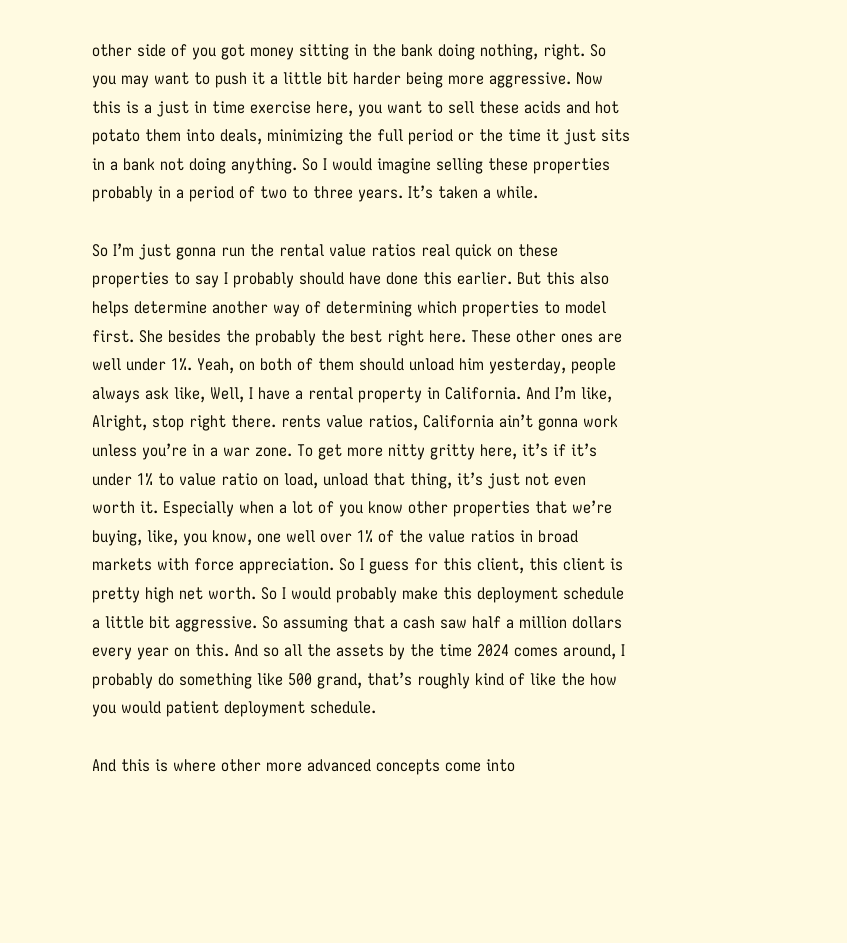other side of you got money sitting in the bank doing nothing, right. So you may want to push it a little bit harder being more aggressive. Now this is a just in time exercise here, you want to sell these acids and hot potato them into deals, minimizing the full period or the time it just sits in a bank not doing anything. So I would imagine selling these properties probably in a period of two to three years. It’s taken a while.

So I’m just gonna run the rental value ratios real quick on these properties to say I probably should have done this earlier. But this also helps determine another way of determining which properties to model first. She besides the probably the best right here. These other ones are well under 1%. Yeah, on both of them should unload him yesterday, people always ask like, Well, I have a rental property in California. And I’m like, Alright, stop right there. rents value ratios, California ain’t gonna work unless you’re in a war zone. To get more nitty gritty here, it’s if it’s under 1% to value ratio on load, unload that thing, it’s just not even worth it. Especially when a lot of you know other properties that we’re buying, like, you know, one well over 1% of the value ratios in broad markets with force appreciation. So I guess for this client, this client is pretty high net worth. So I would probably make this deployment schedule a little bit aggressive. So assuming that a cash saw half a million dollars every year on this. And so all the assets by the time 2024 comes around, I probably do something like 500 grand, that’s roughly kind of like the how you would patient deployment schedule.

And this is where other more advanced concepts come into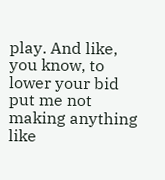play. And like, you know, to lower your bid put me not making anything like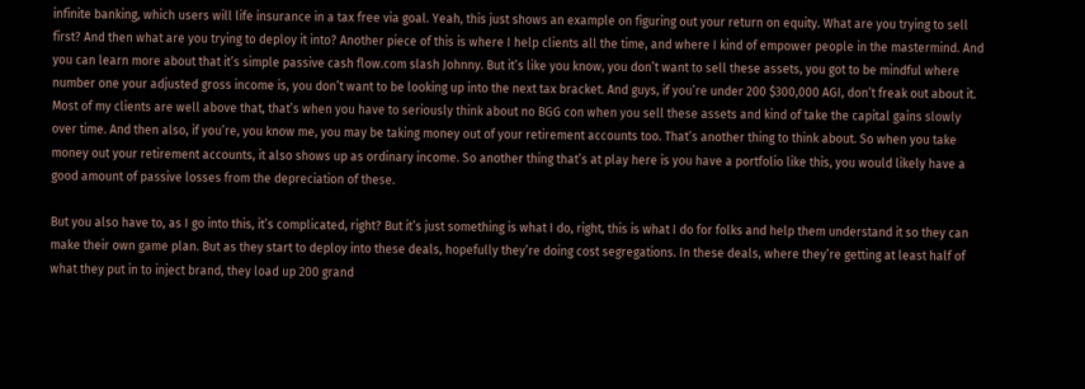infinite banking, which users will life insurance in a tax free via goal. Yeah, this just shows an example on figuring out your return on equity. What are you trying to sell first? And then what are you trying to deploy it into? Another piece of this is where I help clients all the time, and where I kind of empower people in the mastermind. And you can learn more about that it’s simple passive cash flow.com slash Johnny. But it’s like you know, you don’t want to sell these assets, you got to be mindful where number one your adjusted gross income is, you don’t want to be looking up into the next tax bracket. And guys, if you’re under 200 $300,000 AGI, don’t freak out about it. Most of my clients are well above that, that’s when you have to seriously think about no BGG con when you sell these assets and kind of take the capital gains slowly over time. And then also, if you’re, you know me, you may be taking money out of your retirement accounts too. That’s another thing to think about. So when you take money out your retirement accounts, it also shows up as ordinary income. So another thing that’s at play here is you have a portfolio like this, you would likely have a good amount of passive losses from the depreciation of these.

But you also have to, as I go into this, it’s complicated, right? But it’s just something is what I do, right, this is what I do for folks and help them understand it so they can make their own game plan. But as they start to deploy into these deals, hopefully they’re doing cost segregations. In these deals, where they’re getting at least half of what they put in to inject brand, they load up 200 grand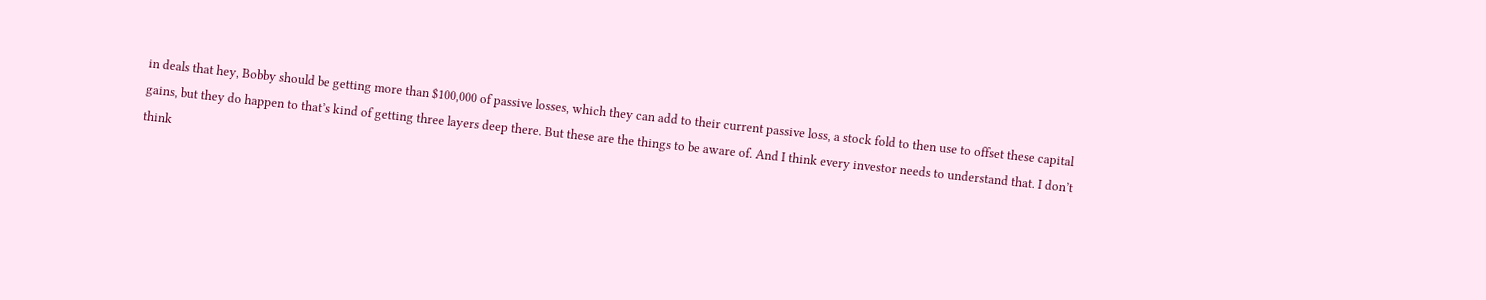in deals that hey, Bobby should be getting more than $100,000 of passive losses, which they can add to their current passive loss, a stock fold to then use to offset these capital gains, but they do happen to that’s kind of getting three layers deep there. But these are the things to be aware of. And I think every investor needs to understand that. I don’t think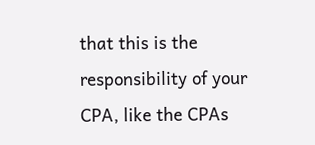that this is the responsibility of your CPA, like the CPAs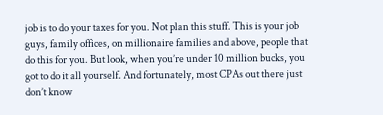job is to do your taxes for you. Not plan this stuff. This is your job guys, family offices, on millionaire families and above, people that do this for you. But look, when you’re under 10 million bucks, you got to do it all yourself. And fortunately, most CPAs out there just don’t know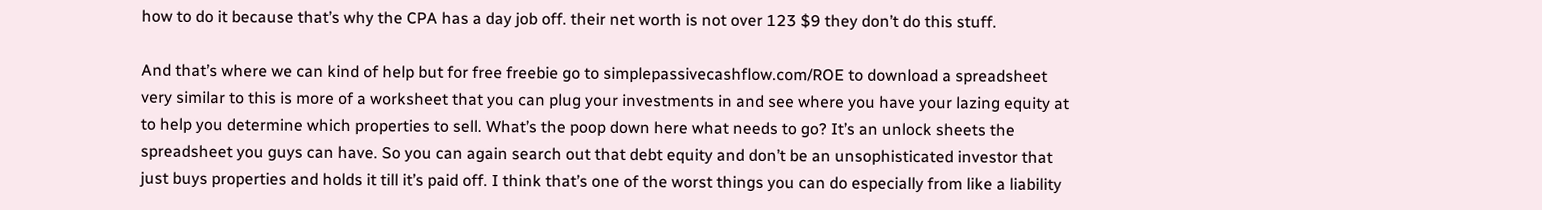how to do it because that’s why the CPA has a day job off. their net worth is not over 123 $9 they don’t do this stuff.

And that’s where we can kind of help but for free freebie go to simplepassivecashflow.com/ROE to download a spreadsheet very similar to this is more of a worksheet that you can plug your investments in and see where you have your lazing equity at to help you determine which properties to sell. What’s the poop down here what needs to go? It’s an unlock sheets the spreadsheet you guys can have. So you can again search out that debt equity and don’t be an unsophisticated investor that just buys properties and holds it till it’s paid off. I think that’s one of the worst things you can do especially from like a liability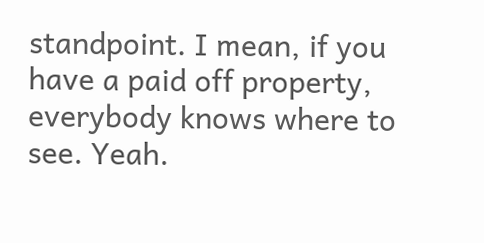standpoint. I mean, if you have a paid off property, everybody knows where to see. Yeah.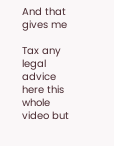And that gives me

Tax any legal advice here this whole video but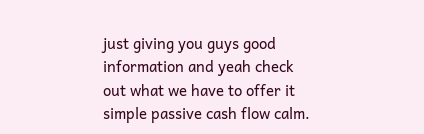just giving you guys good information and yeah check out what we have to offer it simple passive cash flow calm.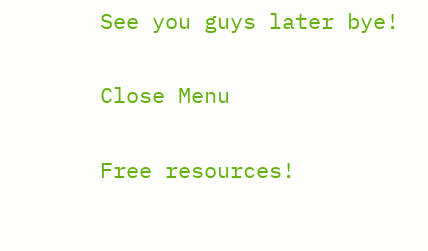See you guys later bye!

Close Menu

Free resources!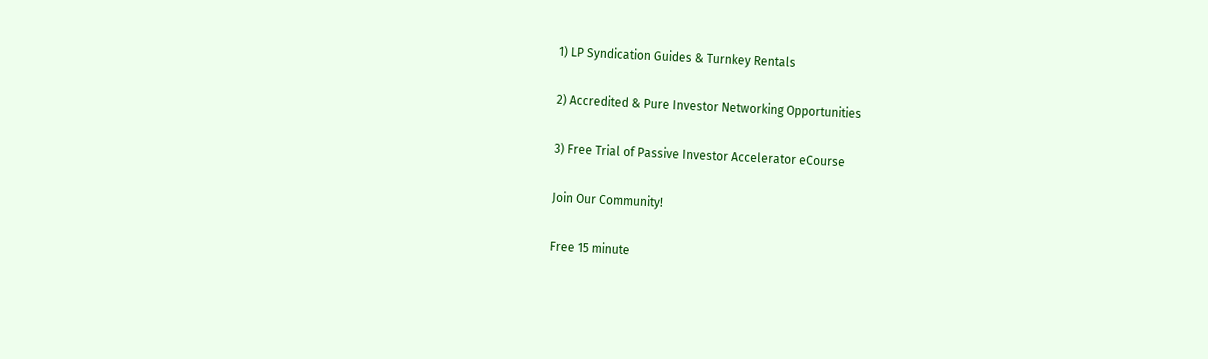1) LP Syndication Guides & Turnkey Rentals

2) Accredited & Pure Investor Networking Opportunities

3) Free Trial of Passive Investor Accelerator eCourse

Join Our Community!

Free 15 minute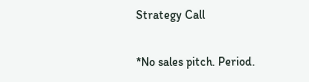Strategy Call

*No sales pitch. Period.